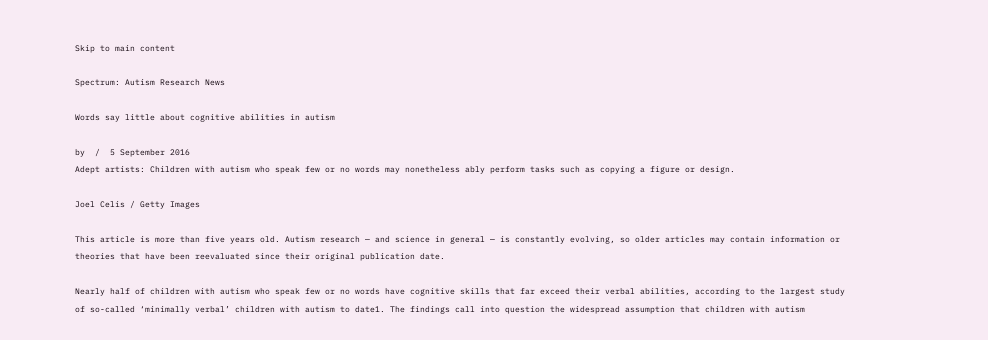Skip to main content

Spectrum: Autism Research News

Words say little about cognitive abilities in autism

by  /  5 September 2016
Adept artists: Children with autism who speak few or no words may nonetheless ably perform tasks such as copying a figure or design.

Joel Celis / Getty Images

This article is more than five years old. Autism research — and science in general — is constantly evolving, so older articles may contain information or theories that have been reevaluated since their original publication date.

Nearly half of children with autism who speak few or no words have cognitive skills that far exceed their verbal abilities, according to the largest study of so-called ‘minimally verbal’ children with autism to date1. The findings call into question the widespread assumption that children with autism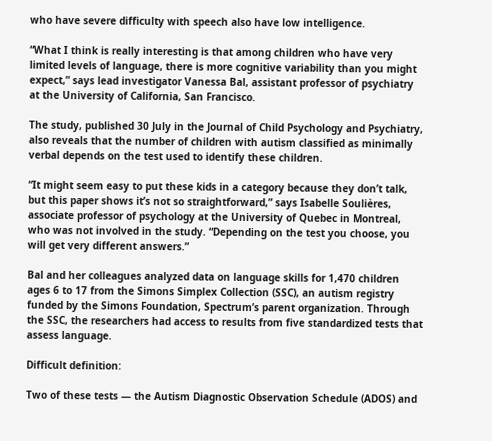who have severe difficulty with speech also have low intelligence.

“What I think is really interesting is that among children who have very limited levels of language, there is more cognitive variability than you might expect,” says lead investigator Vanessa Bal, assistant professor of psychiatry at the University of California, San Francisco.

The study, published 30 July in the Journal of Child Psychology and Psychiatry, also reveals that the number of children with autism classified as minimally verbal depends on the test used to identify these children.

“It might seem easy to put these kids in a category because they don’t talk, but this paper shows it’s not so straightforward,” says Isabelle Soulières, associate professor of psychology at the University of Quebec in Montreal, who was not involved in the study. “Depending on the test you choose, you will get very different answers.”

Bal and her colleagues analyzed data on language skills for 1,470 children ages 6 to 17 from the Simons Simplex Collection (SSC), an autism registry funded by the Simons Foundation, Spectrum’s parent organization. Through the SSC, the researchers had access to results from five standardized tests that assess language.

Difficult definition:

Two of these tests — the Autism Diagnostic Observation Schedule (ADOS) and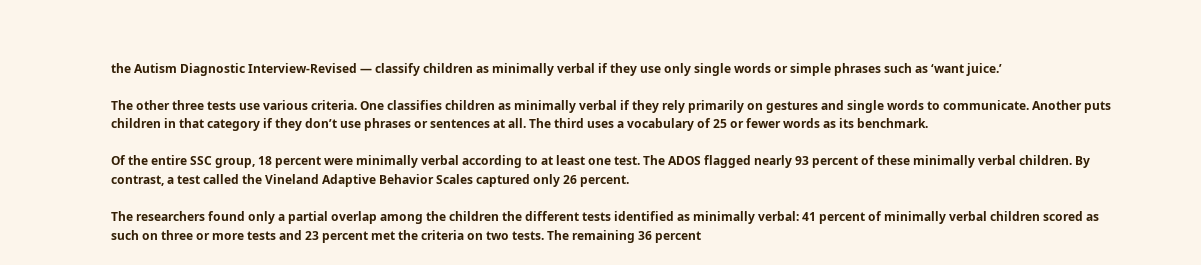the Autism Diagnostic Interview-Revised — classify children as minimally verbal if they use only single words or simple phrases such as ‘want juice.’

The other three tests use various criteria. One classifies children as minimally verbal if they rely primarily on gestures and single words to communicate. Another puts children in that category if they don’t use phrases or sentences at all. The third uses a vocabulary of 25 or fewer words as its benchmark.

Of the entire SSC group, 18 percent were minimally verbal according to at least one test. The ADOS flagged nearly 93 percent of these minimally verbal children. By contrast, a test called the Vineland Adaptive Behavior Scales captured only 26 percent.

The researchers found only a partial overlap among the children the different tests identified as minimally verbal: 41 percent of minimally verbal children scored as such on three or more tests and 23 percent met the criteria on two tests. The remaining 36 percent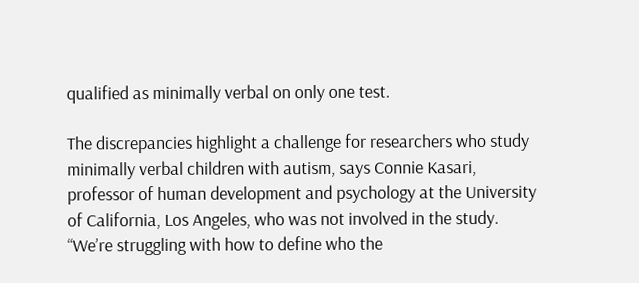qualified as minimally verbal on only one test.

The discrepancies highlight a challenge for researchers who study minimally verbal children with autism, says Connie Kasari, professor of human development and psychology at the University of California, Los Angeles, who was not involved in the study. “We’re struggling with how to define who the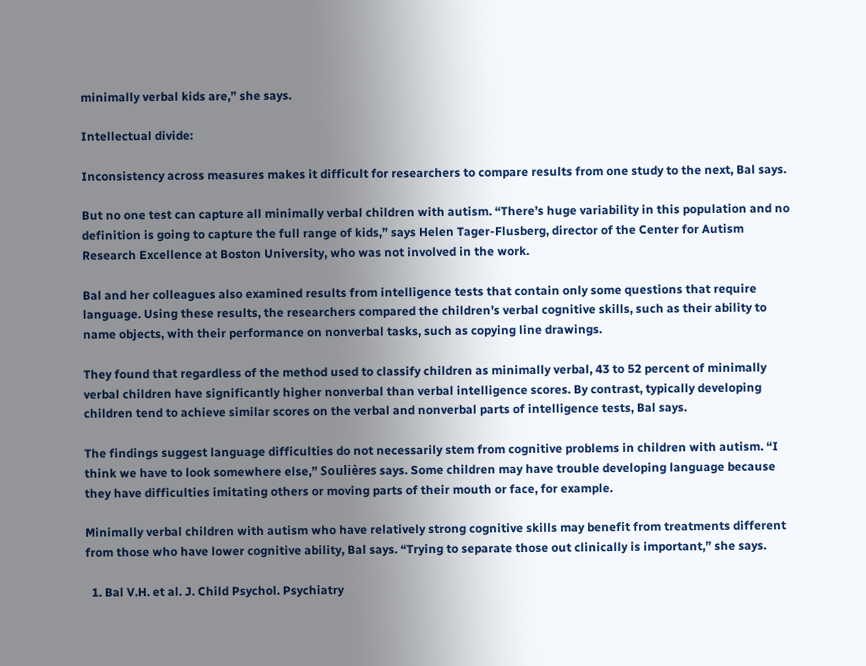minimally verbal kids are,” she says.

Intellectual divide:

Inconsistency across measures makes it difficult for researchers to compare results from one study to the next, Bal says.

But no one test can capture all minimally verbal children with autism. “There’s huge variability in this population and no definition is going to capture the full range of kids,” says Helen Tager-Flusberg, director of the Center for Autism Research Excellence at Boston University, who was not involved in the work.

Bal and her colleagues also examined results from intelligence tests that contain only some questions that require language. Using these results, the researchers compared the children’s verbal cognitive skills, such as their ability to name objects, with their performance on nonverbal tasks, such as copying line drawings.

They found that regardless of the method used to classify children as minimally verbal, 43 to 52 percent of minimally verbal children have significantly higher nonverbal than verbal intelligence scores. By contrast, typically developing children tend to achieve similar scores on the verbal and nonverbal parts of intelligence tests, Bal says.

The findings suggest language difficulties do not necessarily stem from cognitive problems in children with autism. “I think we have to look somewhere else,” Soulières says. Some children may have trouble developing language because they have difficulties imitating others or moving parts of their mouth or face, for example.

Minimally verbal children with autism who have relatively strong cognitive skills may benefit from treatments different from those who have lower cognitive ability, Bal says. “Trying to separate those out clinically is important,” she says.

  1. Bal V.H. et al. J. Child Psychol. Psychiatry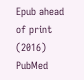Epub ahead of print (2016) PubMed